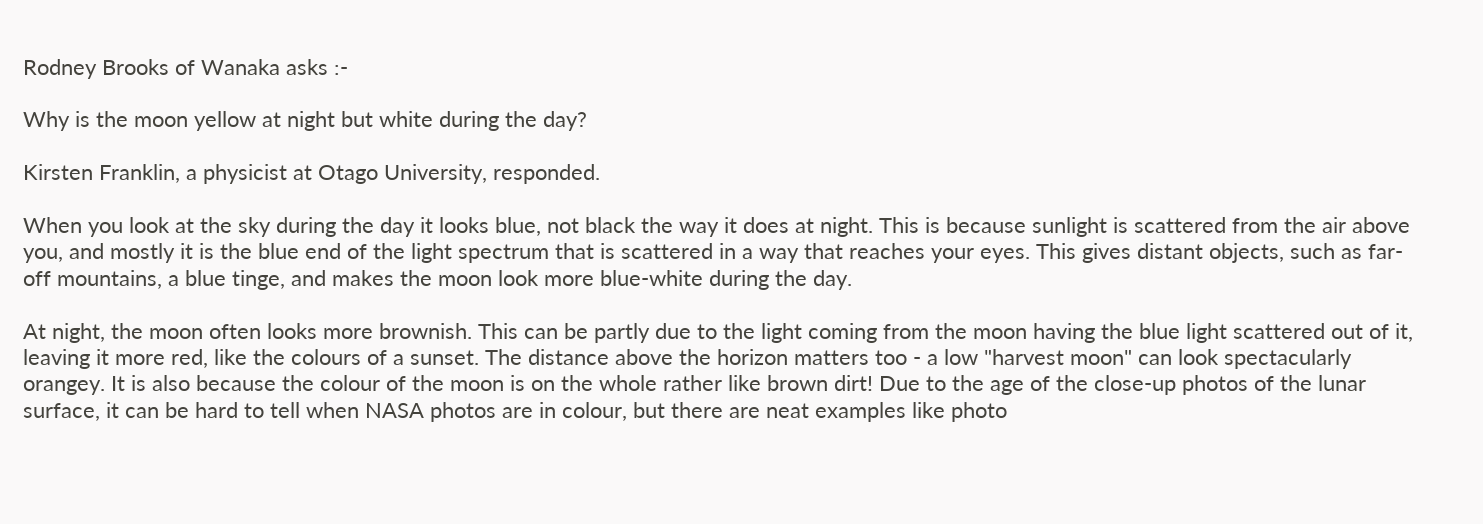Rodney Brooks of Wanaka asks :-

Why is the moon yellow at night but white during the day?

Kirsten Franklin, a physicist at Otago University, responded.

When you look at the sky during the day it looks blue, not black the way it does at night. This is because sunlight is scattered from the air above you, and mostly it is the blue end of the light spectrum that is scattered in a way that reaches your eyes. This gives distant objects, such as far-off mountains, a blue tinge, and makes the moon look more blue-white during the day.

At night, the moon often looks more brownish. This can be partly due to the light coming from the moon having the blue light scattered out of it, leaving it more red, like the colours of a sunset. The distance above the horizon matters too - a low "harvest moon" can look spectacularly orangey. It is also because the colour of the moon is on the whole rather like brown dirt! Due to the age of the close-up photos of the lunar surface, it can be hard to tell when NASA photos are in colour, but there are neat examples like photo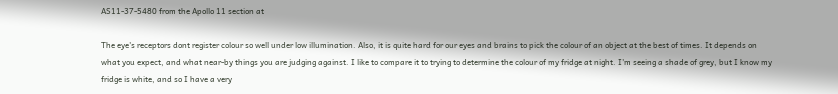AS11-37-5480 from the Apollo 11 section at

The eye's receptors dont register colour so well under low illumination. Also, it is quite hard for our eyes and brains to pick the colour of an object at the best of times. It depends on what you expect, and what near-by things you are judging against. I like to compare it to trying to determine the colour of my fridge at night. I'm seeing a shade of grey, but I know my fridge is white, and so I have a very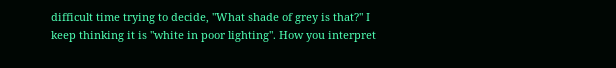difficult time trying to decide, "What shade of grey is that?" I keep thinking it is "white in poor lighting". How you interpret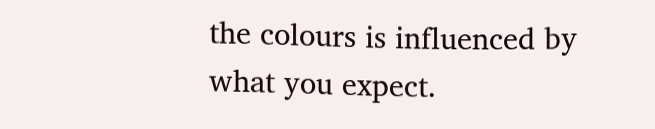the colours is influenced by what you expect.